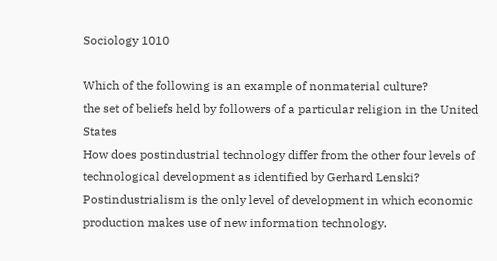Sociology 1010

Which of the following is an example of nonmaterial culture?
the set of beliefs held by followers of a particular religion in the United States
How does postindustrial technology differ from the other four levels of technological development as identified by Gerhard Lenski?
Postindustrialism is the only level of development in which economic production makes use of new information technology.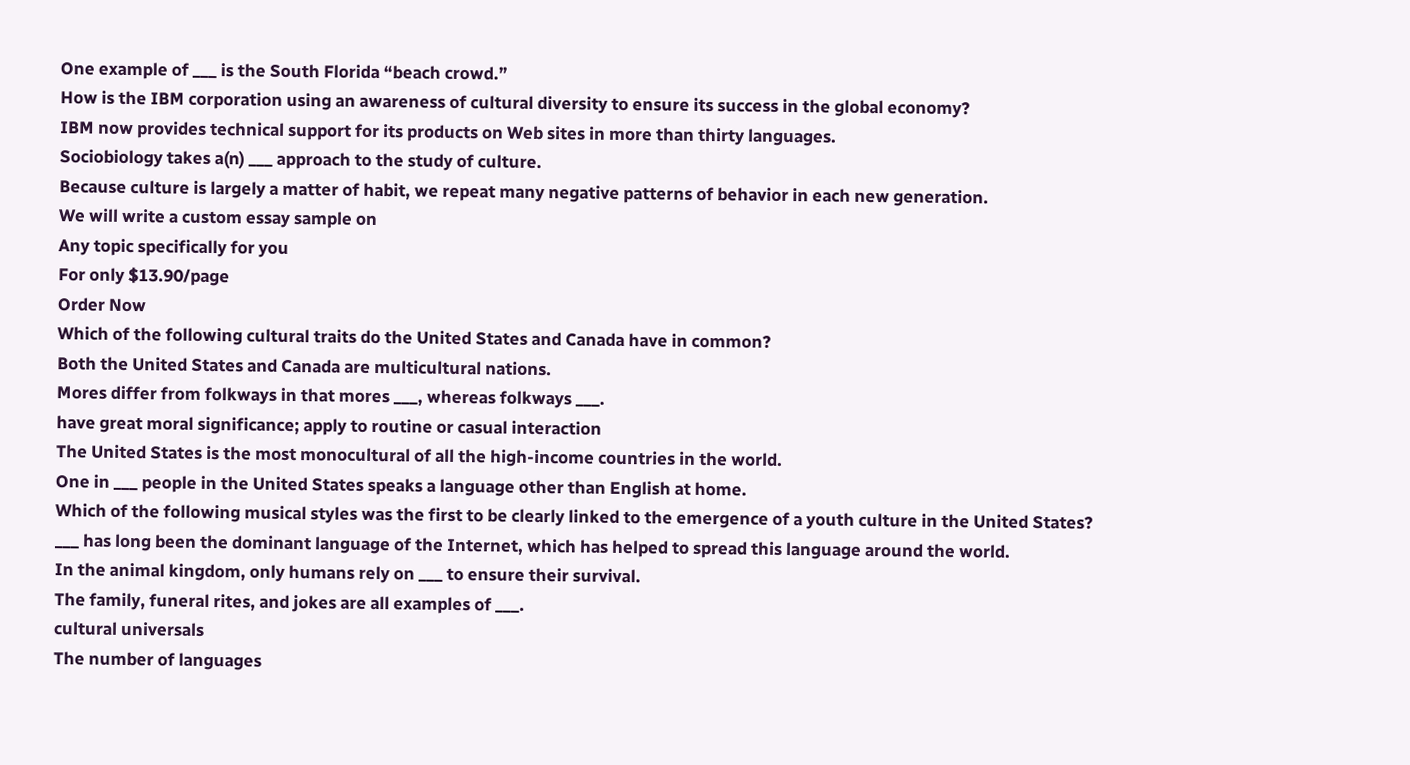One example of ___ is the South Florida “beach crowd.”
How is the IBM corporation using an awareness of cultural diversity to ensure its success in the global economy?
IBM now provides technical support for its products on Web sites in more than thirty languages.
Sociobiology takes a(n) ___ approach to the study of culture.
Because culture is largely a matter of habit, we repeat many negative patterns of behavior in each new generation.
We will write a custom essay sample on
Any topic specifically for you
For only $13.90/page
Order Now
Which of the following cultural traits do the United States and Canada have in common?
Both the United States and Canada are multicultural nations.
Mores differ from folkways in that mores ___, whereas folkways ___.
have great moral significance; apply to routine or casual interaction
The United States is the most monocultural of all the high-income countries in the world.
One in ___ people in the United States speaks a language other than English at home.
Which of the following musical styles was the first to be clearly linked to the emergence of a youth culture in the United States?
___ has long been the dominant language of the Internet, which has helped to spread this language around the world.
In the animal kingdom, only humans rely on ___ to ensure their survival.
The family, funeral rites, and jokes are all examples of ___.
cultural universals
The number of languages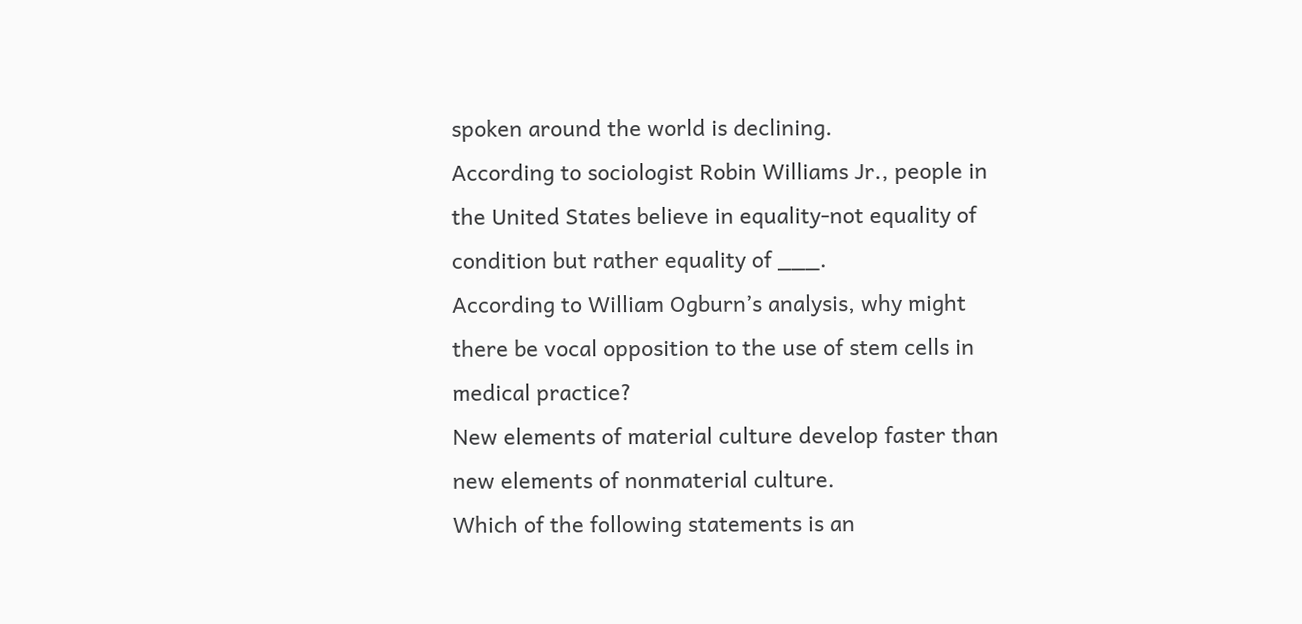spoken around the world is declining.
According to sociologist Robin Williams Jr., people in the United States believe in equality-not equality of condition but rather equality of ___.
According to William Ogburn’s analysis, why might there be vocal opposition to the use of stem cells in medical practice?
New elements of material culture develop faster than new elements of nonmaterial culture.
Which of the following statements is an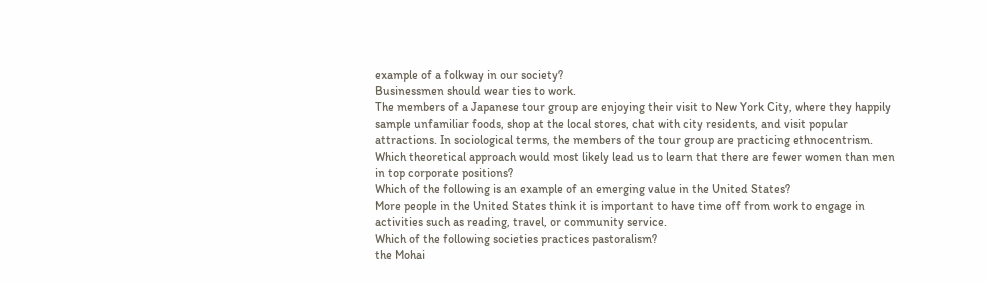example of a folkway in our society?
Businessmen should wear ties to work.
The members of a Japanese tour group are enjoying their visit to New York City, where they happily sample unfamiliar foods, shop at the local stores, chat with city residents, and visit popular attractions. In sociological terms, the members of the tour group are practicing ethnocentrism.
Which theoretical approach would most likely lead us to learn that there are fewer women than men in top corporate positions?
Which of the following is an example of an emerging value in the United States?
More people in the United States think it is important to have time off from work to engage in activities such as reading, travel, or community service.
Which of the following societies practices pastoralism?
the Mohai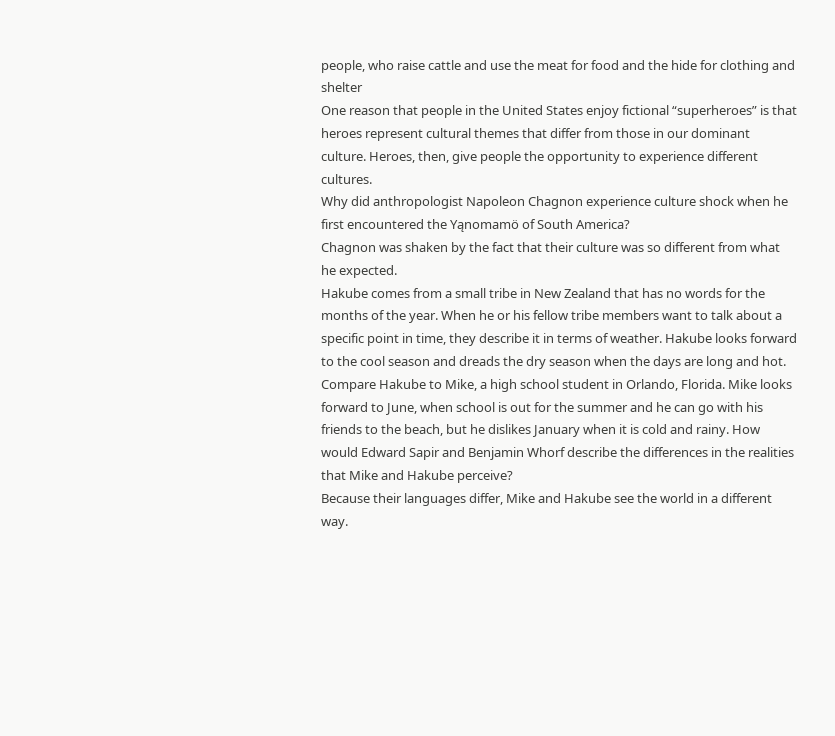people, who raise cattle and use the meat for food and the hide for clothing and shelter
One reason that people in the United States enjoy fictional “superheroes” is that heroes represent cultural themes that differ from those in our dominant culture. Heroes, then, give people the opportunity to experience different cultures.
Why did anthropologist Napoleon Chagnon experience culture shock when he first encountered the Yąnomamö of South America?
Chagnon was shaken by the fact that their culture was so different from what he expected.
Hakube comes from a small tribe in New Zealand that has no words for the months of the year. When he or his fellow tribe members want to talk about a specific point in time, they describe it in terms of weather. Hakube looks forward to the cool season and dreads the dry season when the days are long and hot. Compare Hakube to Mike, a high school student in Orlando, Florida. Mike looks forward to June, when school is out for the summer and he can go with his friends to the beach, but he dislikes January when it is cold and rainy. How would Edward Sapir and Benjamin Whorf describe the differences in the realities that Mike and Hakube perceive?
Because their languages differ, Mike and Hakube see the world in a different way.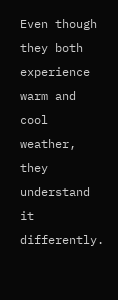Even though they both experience warm and cool weather, they understand it differently.